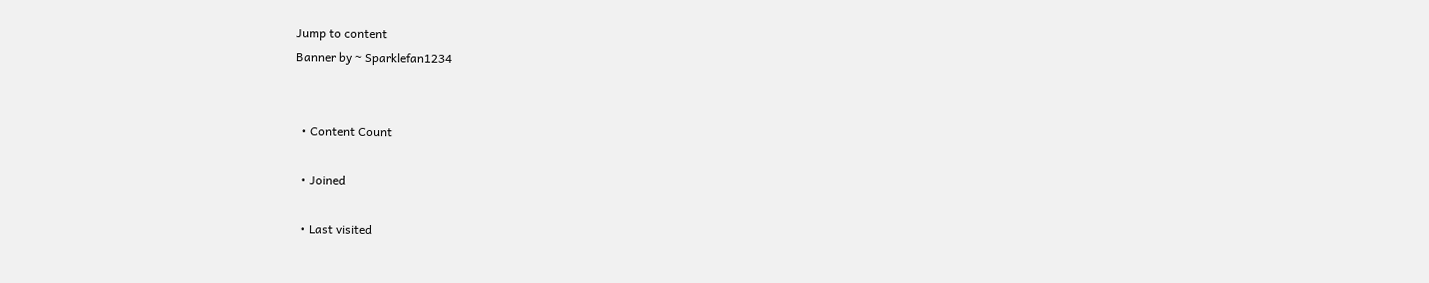Jump to content
Banner by ~ Sparklefan1234


  • Content Count

  • Joined

  • Last visited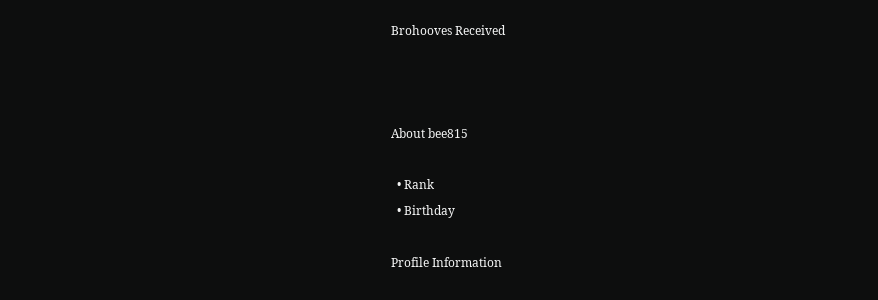Brohooves Received



About bee815

  • Rank
  • Birthday

Profile Information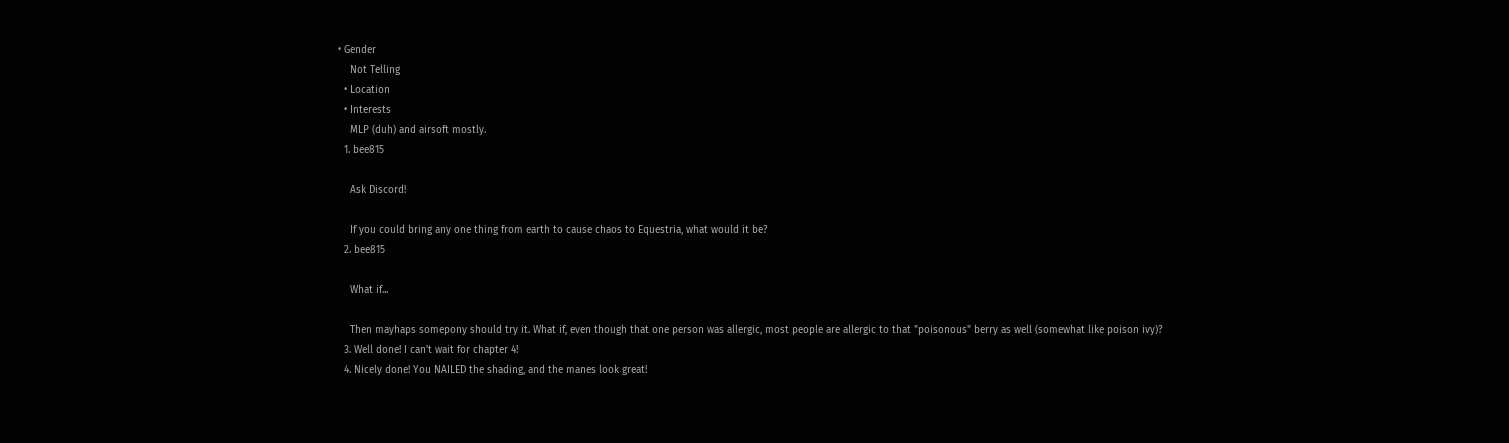• Gender
    Not Telling
  • Location
  • Interests
    MLP (duh) and airsoft mostly.
  1. bee815

    Ask Discord!

    If you could bring any one thing from earth to cause chaos to Equestria, what would it be?
  2. bee815

    What if...

    Then mayhaps somepony should try it. What if, even though that one person was allergic, most people are allergic to that "poisonous" berry as well (somewhat like poison ivy)?
  3. Well done! I can't wait for chapter 4!
  4. Nicely done! You NAILED the shading, and the manes look great!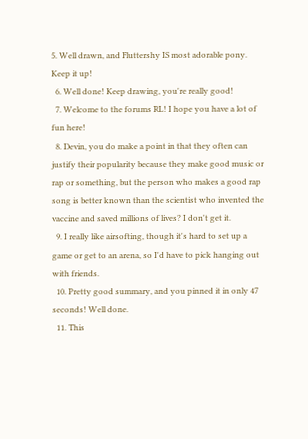5. Well drawn, and Fluttershy IS most adorable pony. Keep it up!
  6. Well done! Keep drawing, you're really good!
  7. Welcome to the forums RL! I hope you have a lot of fun here!
  8. Devin, you do make a point in that they often can justify their popularity because they make good music or rap or something, but the person who makes a good rap song is better known than the scientist who invented the vaccine and saved millions of lives? I don't get it.
  9. I really like airsofting, though it's hard to set up a game or get to an arena, so I'd have to pick hanging out with friends.
  10. Pretty good summary, and you pinned it in only 47 seconds! Well done.
  11. This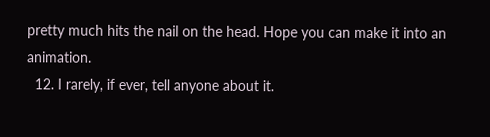pretty much hits the nail on the head. Hope you can make it into an animation.
  12. I rarely, if ever, tell anyone about it.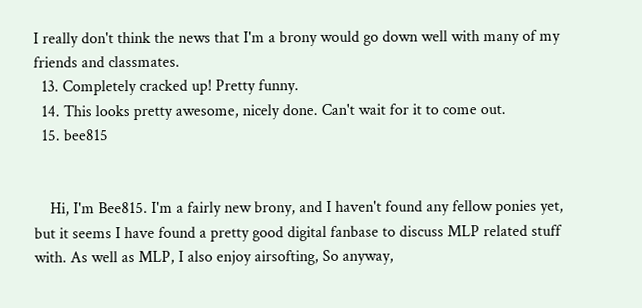I really don't think the news that I'm a brony would go down well with many of my friends and classmates.
  13. Completely cracked up! Pretty funny.
  14. This looks pretty awesome, nicely done. Can't wait for it to come out.
  15. bee815


    Hi, I'm Bee815. I'm a fairly new brony, and I haven't found any fellow ponies yet, but it seems I have found a pretty good digital fanbase to discuss MLP related stuff with. As well as MLP, I also enjoy airsofting, So anyway,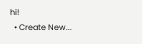hi!
  • Create New...